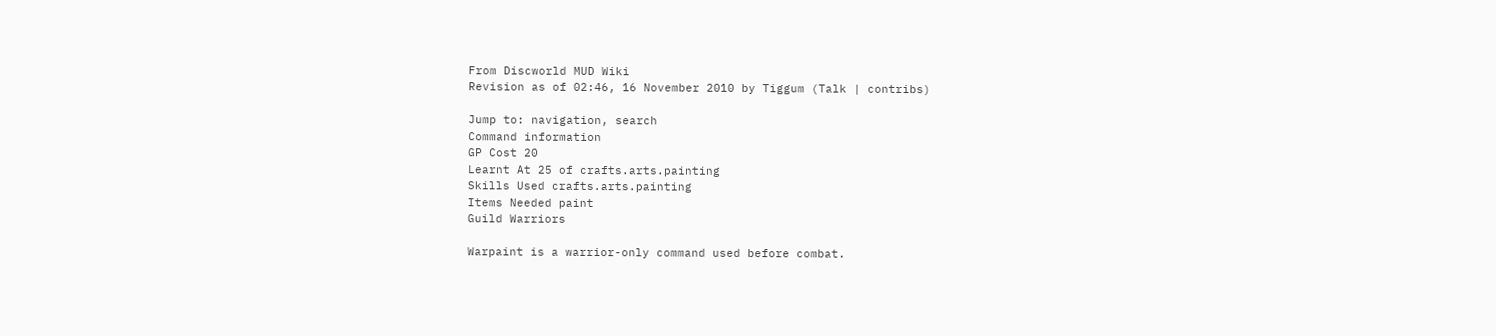From Discworld MUD Wiki
Revision as of 02:46, 16 November 2010 by Tiggum (Talk | contribs)

Jump to: navigation, search
Command information
GP Cost 20
Learnt At 25 of crafts.arts.painting
Skills Used crafts.arts.painting
Items Needed paint
Guild Warriors

Warpaint is a warrior-only command used before combat.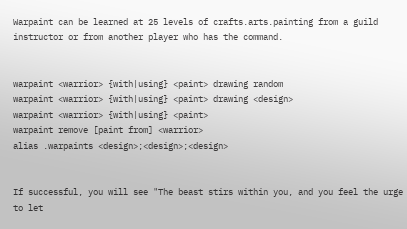Warpaint can be learned at 25 levels of crafts.arts.painting from a guild instructor or from another player who has the command.


warpaint <warrior> {with|using} <paint> drawing random
warpaint <warrior> {with|using} <paint> drawing <design>
warpaint <warrior> {with|using} <paint>
warpaint remove [paint from] <warrior>
alias .warpaints <design>;<design>;<design>


If successful, you will see "The beast stirs within you, and you feel the urge to let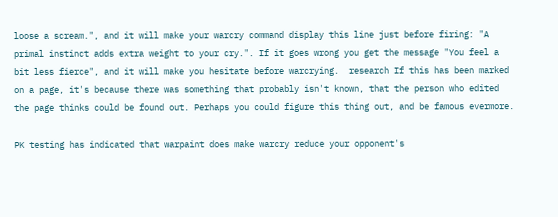loose a scream.", and it will make your warcry command display this line just before firing: "A primal instinct adds extra weight to your cry.". If it goes wrong you get the message "You feel a bit less fierce", and it will make you hesitate before warcrying.  research If this has been marked on a page, it's because there was something that probably isn't known, that the person who edited the page thinks could be found out. Perhaps you could figure this thing out, and be famous evermore.

PK testing has indicated that warpaint does make warcry reduce your opponent's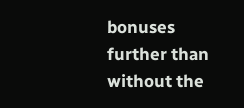bonuses further than without the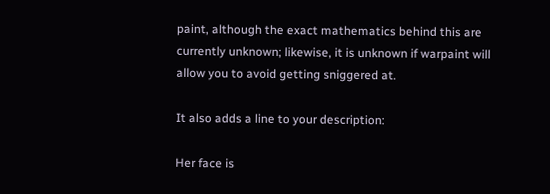paint, although the exact mathematics behind this are currently unknown; likewise, it is unknown if warpaint will allow you to avoid getting sniggered at.

It also adds a line to your description:

Her face is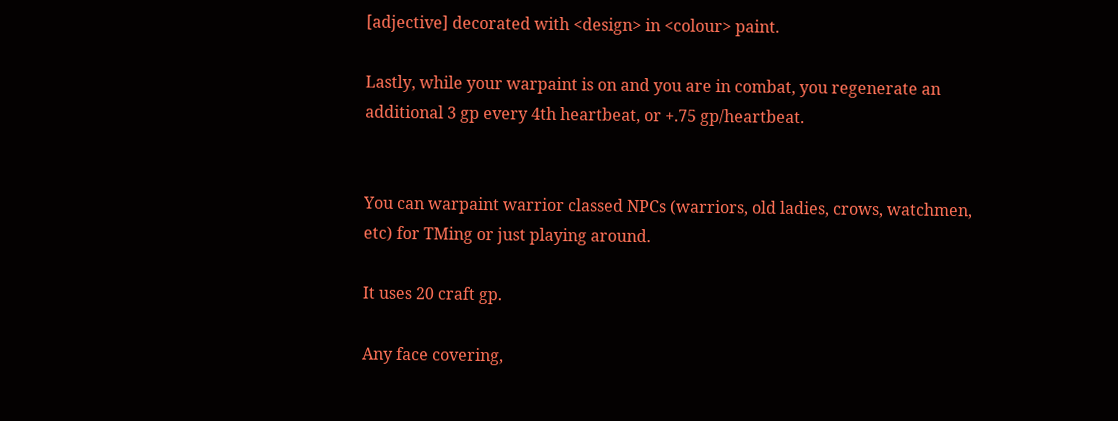[adjective] decorated with <design> in <colour> paint.

Lastly, while your warpaint is on and you are in combat, you regenerate an additional 3 gp every 4th heartbeat, or +.75 gp/heartbeat.


You can warpaint warrior classed NPCs (warriors, old ladies, crows, watchmen, etc) for TMing or just playing around.

It uses 20 craft gp.

Any face covering,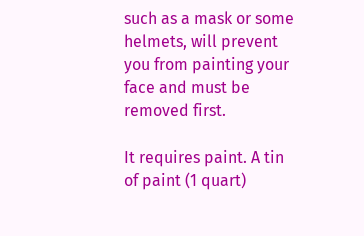such as a mask or some helmets, will prevent you from painting your face and must be removed first.

It requires paint. A tin of paint (1 quart)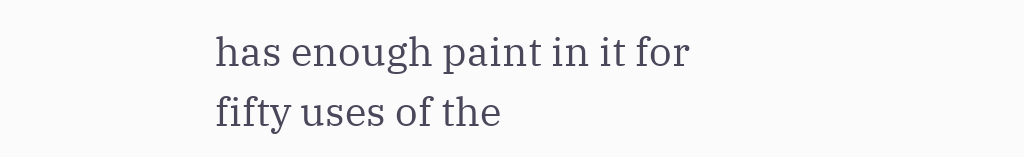has enough paint in it for fifty uses of the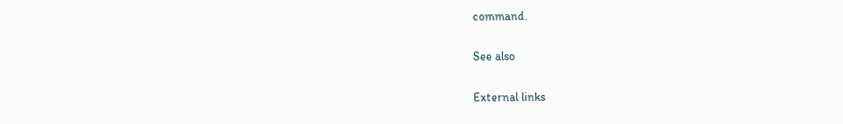command.

See also

External links